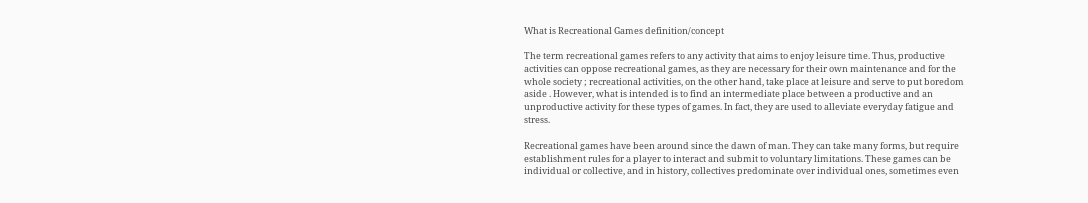What is Recreational Games definition/concept

The term recreational games refers to any activity that aims to enjoy leisure time. Thus, productive activities can oppose recreational games, as they are necessary for their own maintenance and for the whole society ; recreational activities, on the other hand, take place at leisure and serve to put boredom aside . However, what is intended is to find an intermediate place between a productive and an unproductive activity for these types of games. In fact, they are used to alleviate everyday fatigue and stress.

Recreational games have been around since the dawn of man. They can take many forms, but require establishment rules for a player to interact and submit to voluntary limitations. These games can be individual or collective, and in history, collectives predominate over individual ones, sometimes even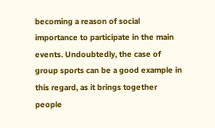becoming a reason of social importance to participate in the main events. Undoubtedly, the case of group sports can be a good example in this regard, as it brings together people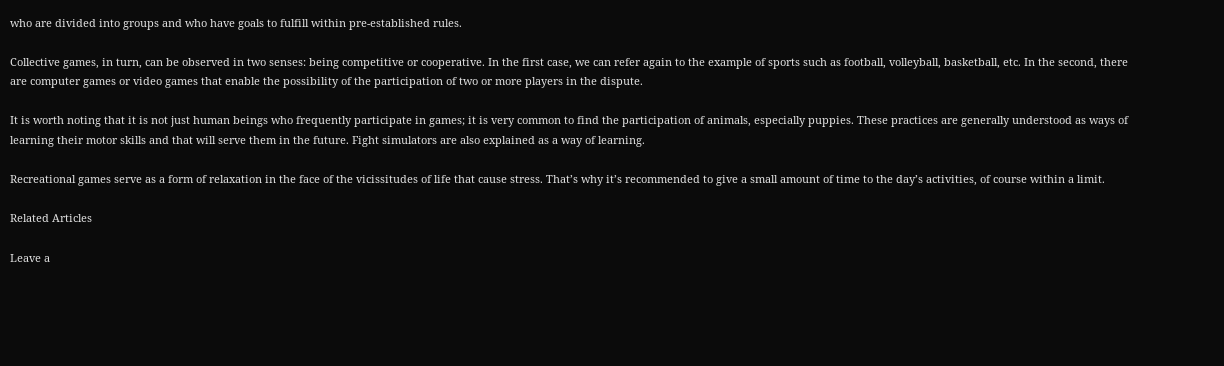who are divided into groups and who have goals to fulfill within pre-established rules.

Collective games, in turn, can be observed in two senses: being competitive or cooperative. In the first case, we can refer again to the example of sports such as football, volleyball, basketball, etc. In the second, there are computer games or video games that enable the possibility of the participation of two or more players in the dispute.

It is worth noting that it is not just human beings who frequently participate in games; it is very common to find the participation of animals, especially puppies. These practices are generally understood as ways of learning their motor skills and that will serve them in the future. Fight simulators are also explained as a way of learning.

Recreational games serve as a form of relaxation in the face of the vicissitudes of life that cause stress. That’s why it’s recommended to give a small amount of time to the day’s activities, of course within a limit.

Related Articles

Leave a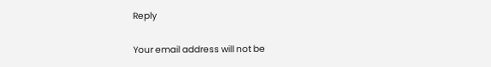Reply

Your email address will not be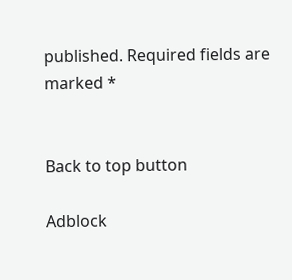published. Required fields are marked *


Back to top button

Adblock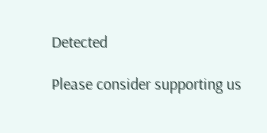Detected

Please consider supporting us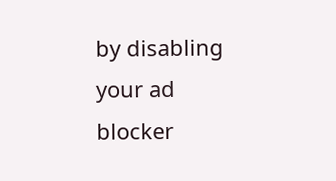by disabling your ad blocker